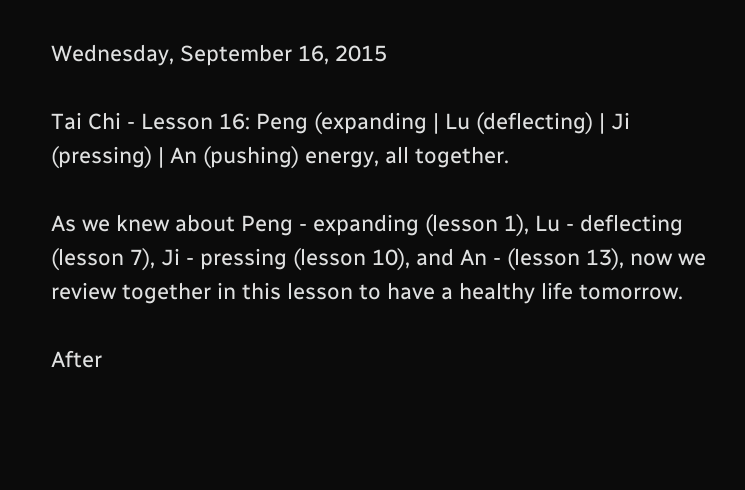Wednesday, September 16, 2015

Tai Chi - Lesson 16: Peng (expanding | Lu (deflecting) | Ji (pressing) | An (pushing) energy, all together.

As we knew about Peng - expanding (lesson 1), Lu - deflecting (lesson 7), Ji - pressing (lesson 10), and An - (lesson 13), now we review together in this lesson to have a healthy life tomorrow.

After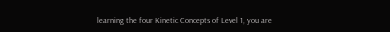learning the four Kinetic Concepts of Level 1, you are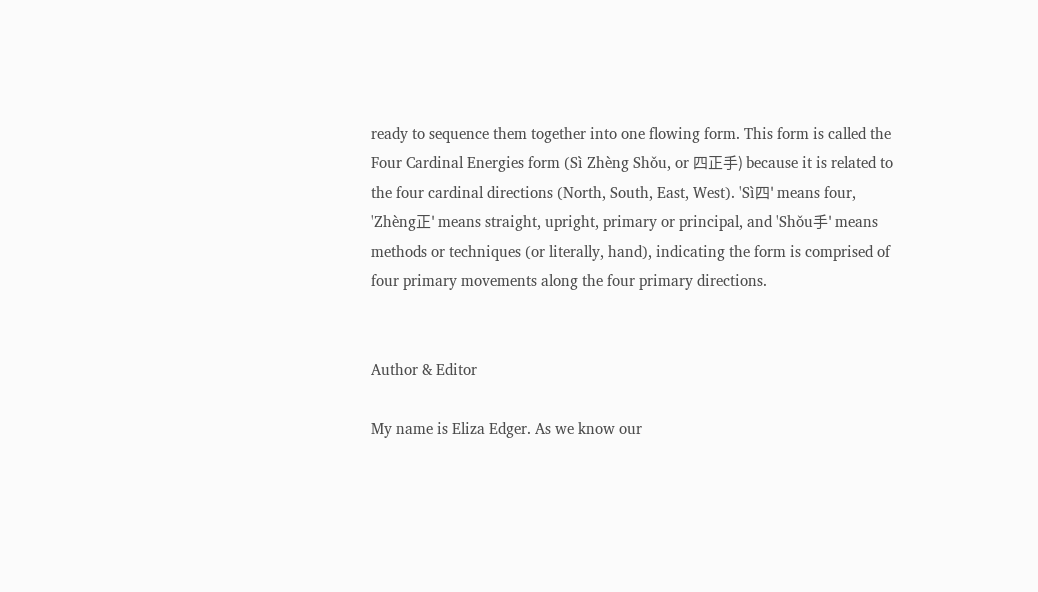ready to sequence them together into one flowing form. This form is called the Four Cardinal Energies form (Sì Zhèng Shǒu, or 四正手) because it is related to the four cardinal directions (North, South, East, West). 'Sì四' means four, 'Zhèng正' means straight, upright, primary or principal, and 'Shǒu手' means methods or techniques (or literally, hand), indicating the form is comprised of four primary movements along the four primary directions.


Author & Editor

My name is Eliza Edger. As we know our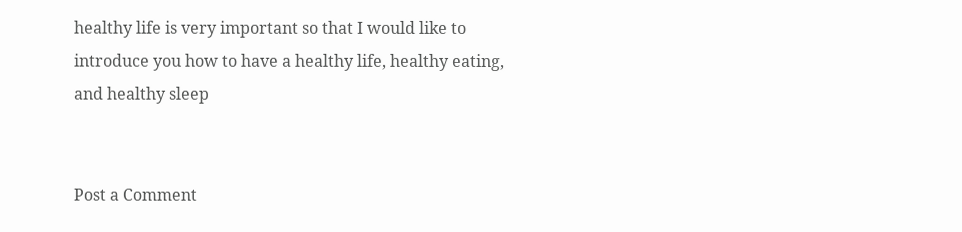healthy life is very important so that I would like to introduce you how to have a healthy life, healthy eating, and healthy sleep


Post a Comment